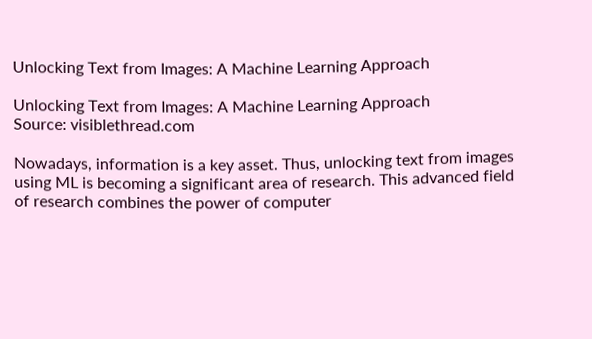Unlocking Text from Images: A Machine Learning Approach

Unlocking Text from Images: A Machine Learning Approach
Source: visiblethread.com

Nowadays, information is a key asset. Thus, unlocking text from images using ML is becoming a significant area of research. This advanced field of research combines the power of computer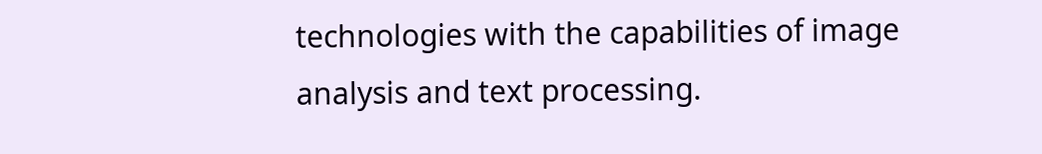technologies with the capabilities of image analysis and text processing.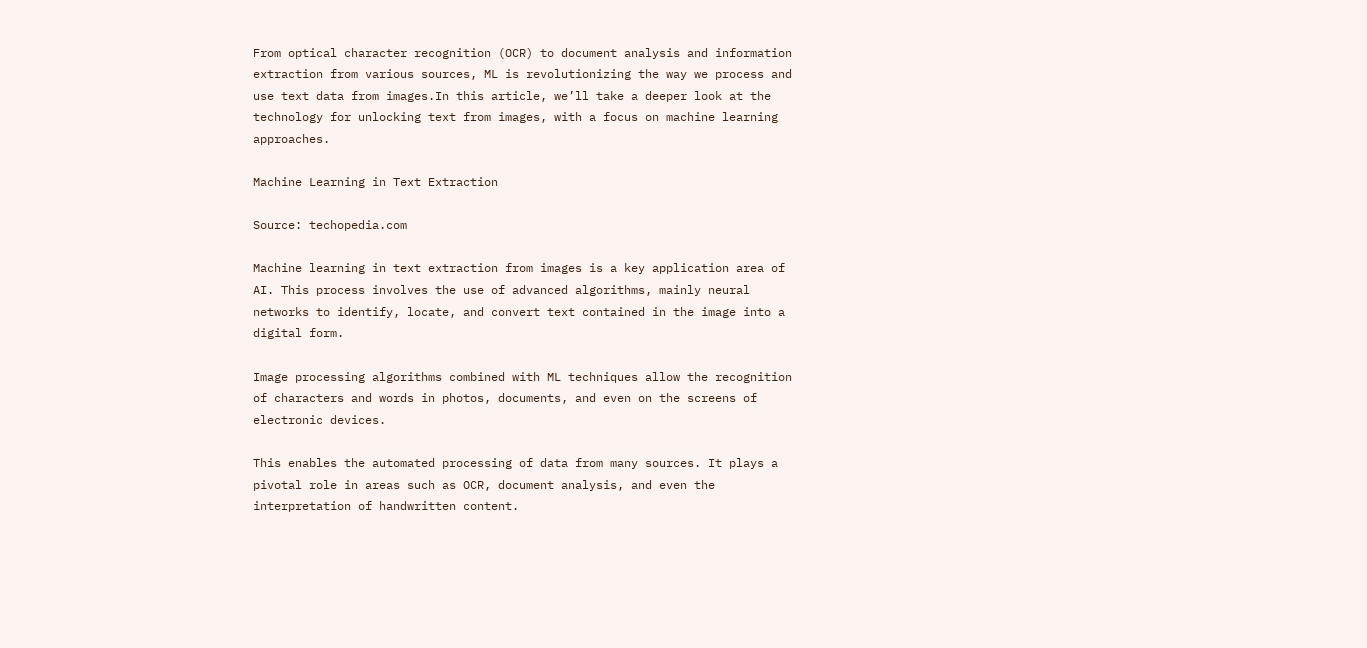From optical character recognition (OCR) to document analysis and information extraction from various sources, ML is revolutionizing the way we process and use text data from images.In this article, we’ll take a deeper look at the technology for unlocking text from images, with a focus on machine learning approaches.

Machine Learning in Text Extraction

Source: techopedia.com

Machine learning in text extraction from images is a key application area of AI. This process involves the use of advanced algorithms, mainly neural networks to identify, locate, and convert text contained in the image into a digital form.

Image processing algorithms combined with ML techniques allow the recognition of characters and words in photos, documents, and even on the screens of electronic devices.

This enables the automated processing of data from many sources. It plays a pivotal role in areas such as OCR, document analysis, and even the interpretation of handwritten content.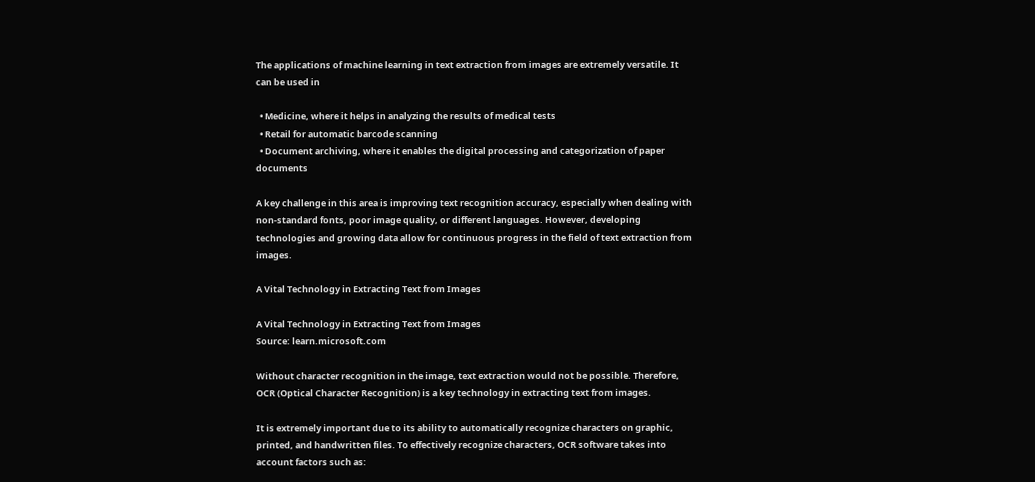The applications of machine learning in text extraction from images are extremely versatile. It can be used in

  • Medicine, where it helps in analyzing the results of medical tests
  • Retail for automatic barcode scanning
  • Document archiving, where it enables the digital processing and categorization of paper documents

A key challenge in this area is improving text recognition accuracy, especially when dealing with non-standard fonts, poor image quality, or different languages. However, developing technologies and growing data allow for continuous progress in the field of text extraction from images.

A Vital Technology in Extracting Text from Images

A Vital Technology in Extracting Text from Images
Source: learn.microsoft.com

Without character recognition in the image, text extraction would not be possible. Therefore, OCR (Optical Character Recognition) is a key technology in extracting text from images.

It is extremely important due to its ability to automatically recognize characters on graphic, printed, and handwritten files. To effectively recognize characters, OCR software takes into account factors such as: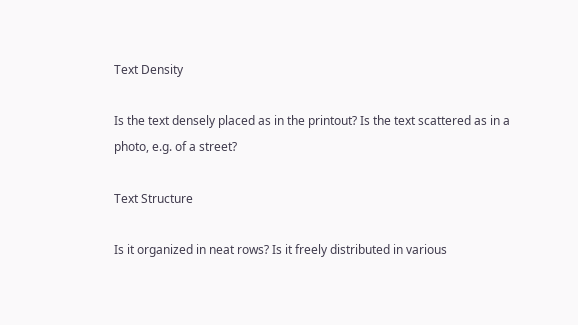Text Density

Is the text densely placed as in the printout? Is the text scattered as in a photo, e.g. of a street?

Text Structure

Is it organized in neat rows? Is it freely distributed in various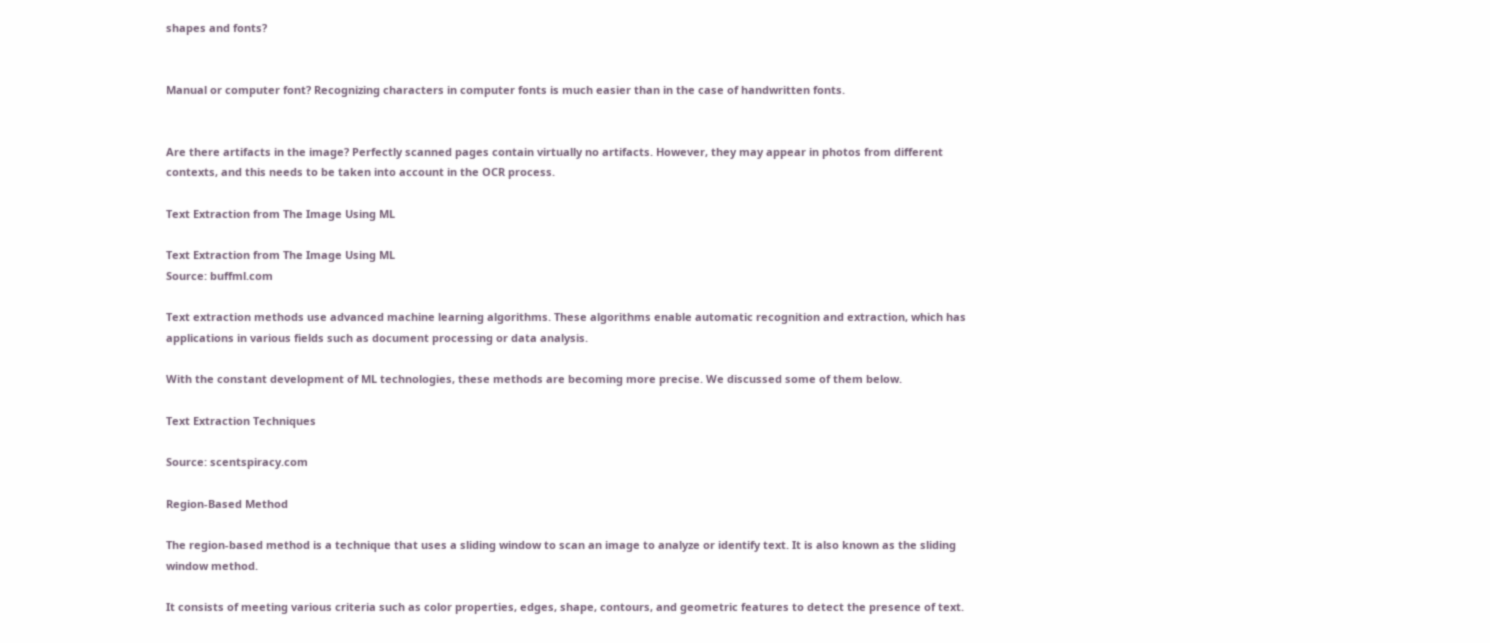shapes and fonts?


Manual or computer font? Recognizing characters in computer fonts is much easier than in the case of handwritten fonts.


Are there artifacts in the image? Perfectly scanned pages contain virtually no artifacts. However, they may appear in photos from different contexts, and this needs to be taken into account in the OCR process.

Text Extraction from The Image Using ML

Text Extraction from The Image Using ML
Source: buffml.com

Text extraction methods use advanced machine learning algorithms. These algorithms enable automatic recognition and extraction, which has applications in various fields such as document processing or data analysis.

With the constant development of ML technologies, these methods are becoming more precise. We discussed some of them below.

Text Extraction Techniques

Source: scentspiracy.com

Region-Based Method

The region-based method is a technique that uses a sliding window to scan an image to analyze or identify text. It is also known as the sliding window method.

It consists of meeting various criteria such as color properties, edges, shape, contours, and geometric features to detect the presence of text.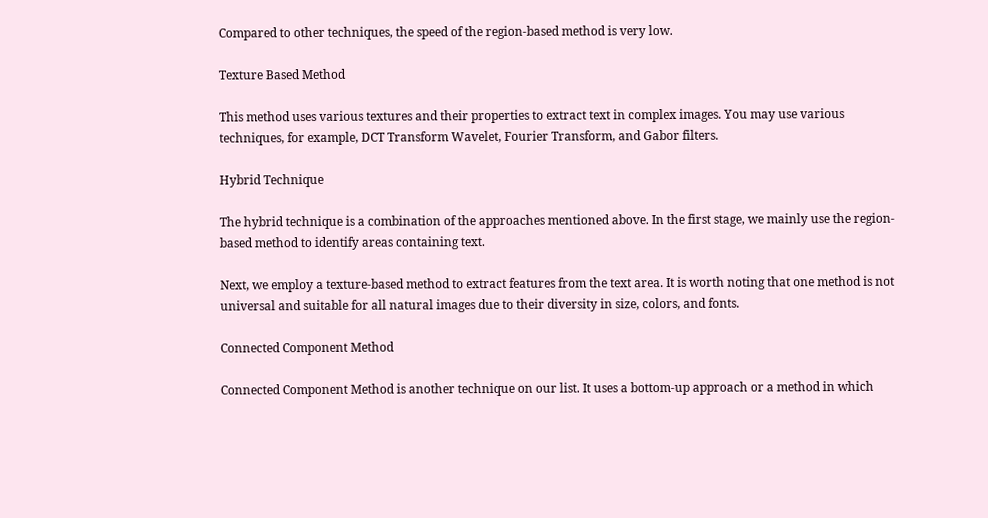Compared to other techniques, the speed of the region-based method is very low.

Texture Based Method

This method uses various textures and their properties to extract text in complex images. You may use various techniques, for example, DCT Transform Wavelet, Fourier Transform, and Gabor filters.

Hybrid Technique

The hybrid technique is a combination of the approaches mentioned above. In the first stage, we mainly use the region-based method to identify areas containing text.

Next, we employ a texture-based method to extract features from the text area. It is worth noting that one method is not universal and suitable for all natural images due to their diversity in size, colors, and fonts.

Connected Component Method

Connected Component Method is another technique on our list. It uses a bottom-up approach or a method in which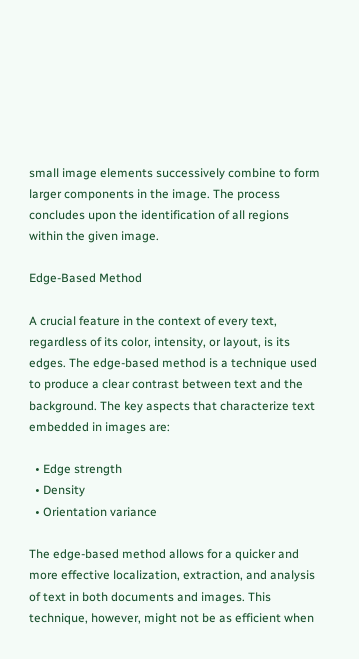small image elements successively combine to form larger components in the image. The process concludes upon the identification of all regions within the given image.

Edge-Based Method

A crucial feature in the context of every text, regardless of its color, intensity, or layout, is its edges. The edge-based method is a technique used to produce a clear contrast between text and the background. The key aspects that characterize text embedded in images are:

  • Edge strength
  • Density
  • Orientation variance

The edge-based method allows for a quicker and more effective localization, extraction, and analysis of text in both documents and images. This technique, however, might not be as efficient when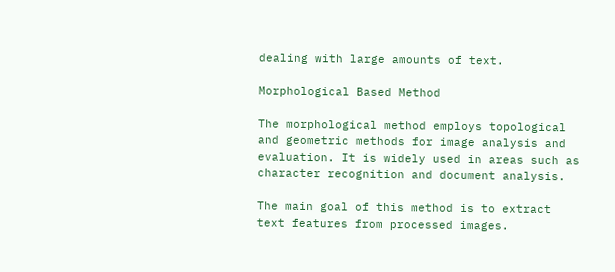dealing with large amounts of text.

Morphological Based Method

The morphological method employs topological and geometric methods for image analysis and evaluation. It is widely used in areas such as character recognition and document analysis.

The main goal of this method is to extract text features from processed images.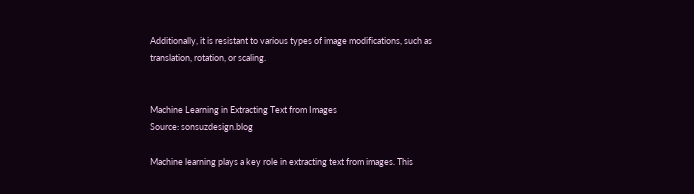Additionally, it is resistant to various types of image modifications, such as translation, rotation, or scaling.


Machine Learning in Extracting Text from Images
Source: sonsuzdesign.blog

Machine learning plays a key role in extracting text from images. This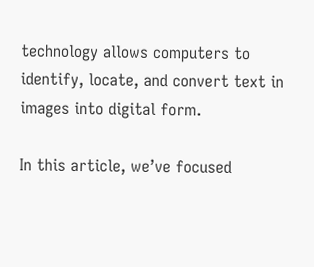technology allows computers to identify, locate, and convert text in images into digital form.

In this article, we’ve focused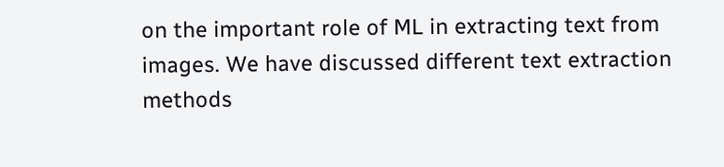on the important role of ML in extracting text from images. We have discussed different text extraction methods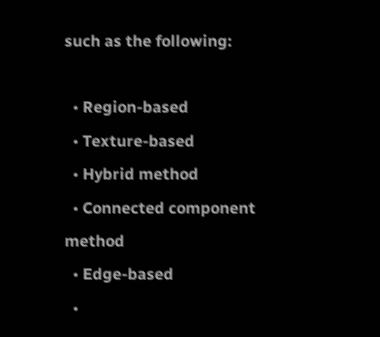such as the following:

  • Region-based
  • Texture-based
  • Hybrid method
  • Connected component method
  • Edge-based
  •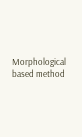Morphological based method